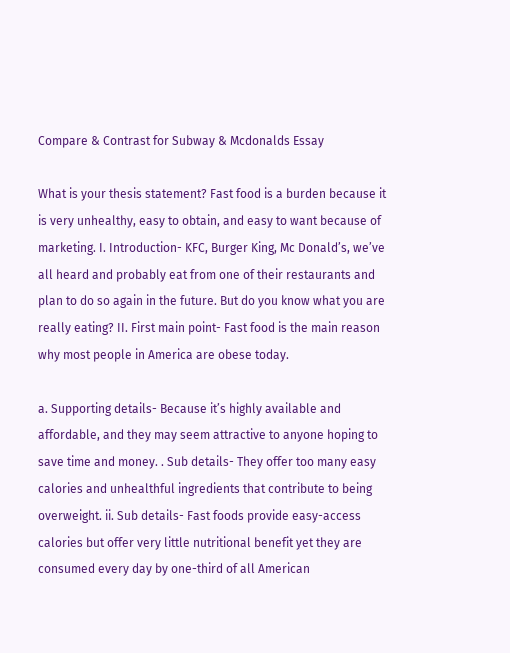Compare & Contrast for Subway & Mcdonalds Essay

What is your thesis statement? Fast food is a burden because it is very unhealthy, easy to obtain, and easy to want because of marketing. I. Introduction- KFC, Burger King, Mc Donald’s, we’ve all heard and probably eat from one of their restaurants and plan to do so again in the future. But do you know what you are really eating? II. First main point- Fast food is the main reason why most people in America are obese today.

a. Supporting details- Because it’s highly available and affordable, and they may seem attractive to anyone hoping to save time and money. . Sub details- They offer too many easy calories and unhealthful ingredients that contribute to being overweight. ii. Sub details- Fast foods provide easy-access calories but offer very little nutritional benefit yet they are consumed every day by one-third of all American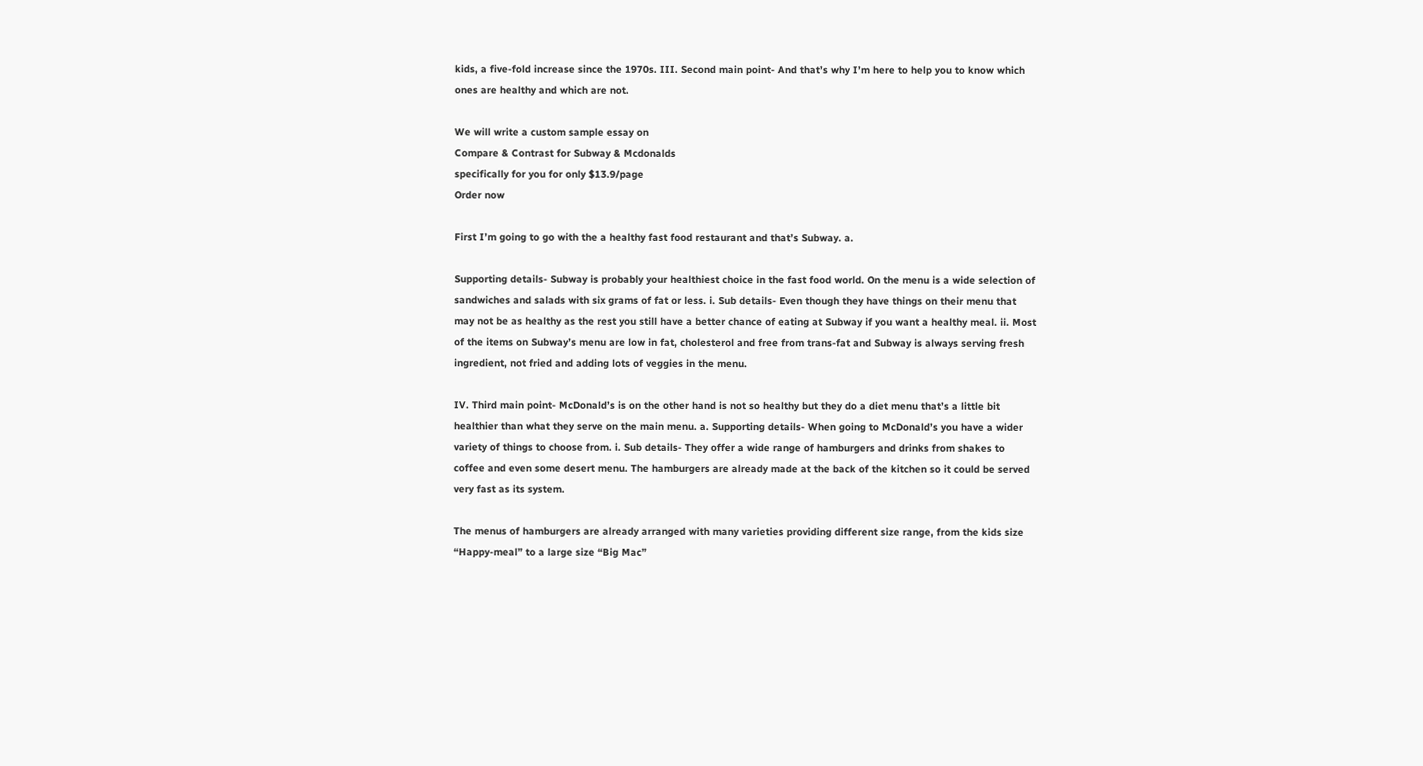kids, a five-fold increase since the 1970s. III. Second main point- And that’s why I’m here to help you to know which ones are healthy and which are not.

We will write a custom sample essay on
Compare & Contrast for Subway & Mcdonalds
specifically for you for only $13.9/page
Order now

First I’m going to go with the a healthy fast food restaurant and that’s Subway. a.

Supporting details- Subway is probably your healthiest choice in the fast food world. On the menu is a wide selection of sandwiches and salads with six grams of fat or less. i. Sub details- Even though they have things on their menu that may not be as healthy as the rest you still have a better chance of eating at Subway if you want a healthy meal. ii. Most of the items on Subway’s menu are low in fat, cholesterol and free from trans-fat and Subway is always serving fresh ingredient, not fried and adding lots of veggies in the menu.

IV. Third main point- McDonald’s is on the other hand is not so healthy but they do a diet menu that’s a little bit healthier than what they serve on the main menu. a. Supporting details- When going to McDonald’s you have a wider variety of things to choose from. i. Sub details- They offer a wide range of hamburgers and drinks from shakes to coffee and even some desert menu. The hamburgers are already made at the back of the kitchen so it could be served very fast as its system.

The menus of hamburgers are already arranged with many varieties providing different size range, from the kids size “Happy-meal” to a large size “Big Mac”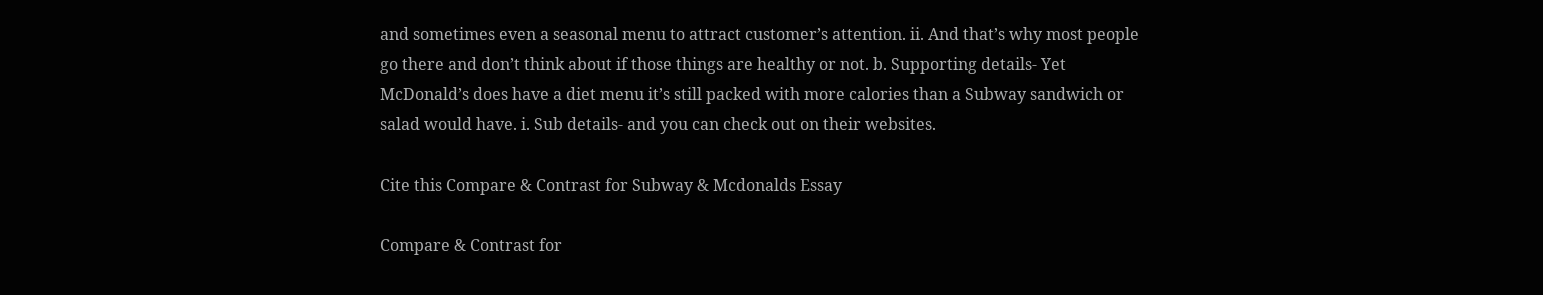and sometimes even a seasonal menu to attract customer’s attention. ii. And that’s why most people go there and don’t think about if those things are healthy or not. b. Supporting details- Yet McDonald’s does have a diet menu it’s still packed with more calories than a Subway sandwich or salad would have. i. Sub details- and you can check out on their websites.

Cite this Compare & Contrast for Subway & Mcdonalds Essay

Compare & Contrast for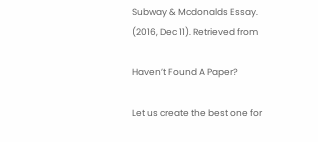Subway & Mcdonalds Essay. (2016, Dec 11). Retrieved from

Haven’t Found A Paper?

Let us create the best one for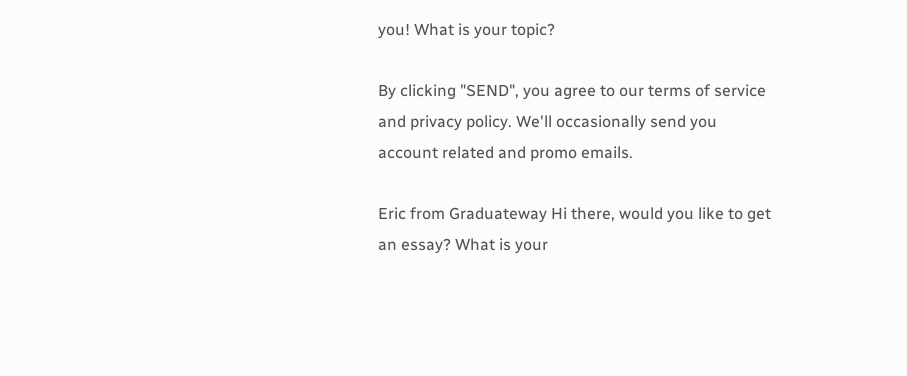you! What is your topic?

By clicking "SEND", you agree to our terms of service and privacy policy. We'll occasionally send you account related and promo emails.

Eric from Graduateway Hi there, would you like to get an essay? What is your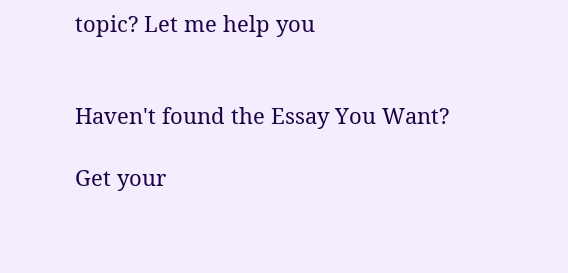topic? Let me help you


Haven't found the Essay You Want?

Get your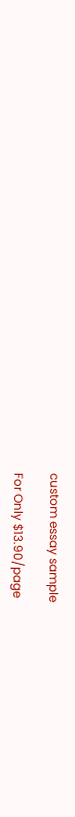custom essay sample

For Only $13.90/page